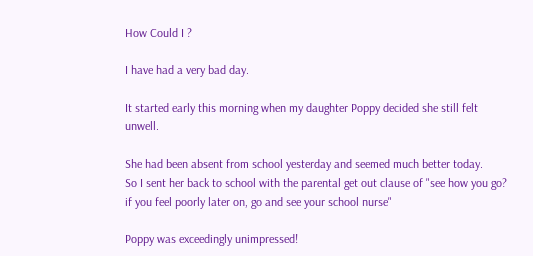How Could I ?

I have had a very bad day.

It started early this morning when my daughter Poppy decided she still felt unwell.

She had been absent from school yesterday and seemed much better today.
So I sent her back to school with the parental get out clause of "see how you go? if you feel poorly later on, go and see your school nurse"

Poppy was exceedingly unimpressed!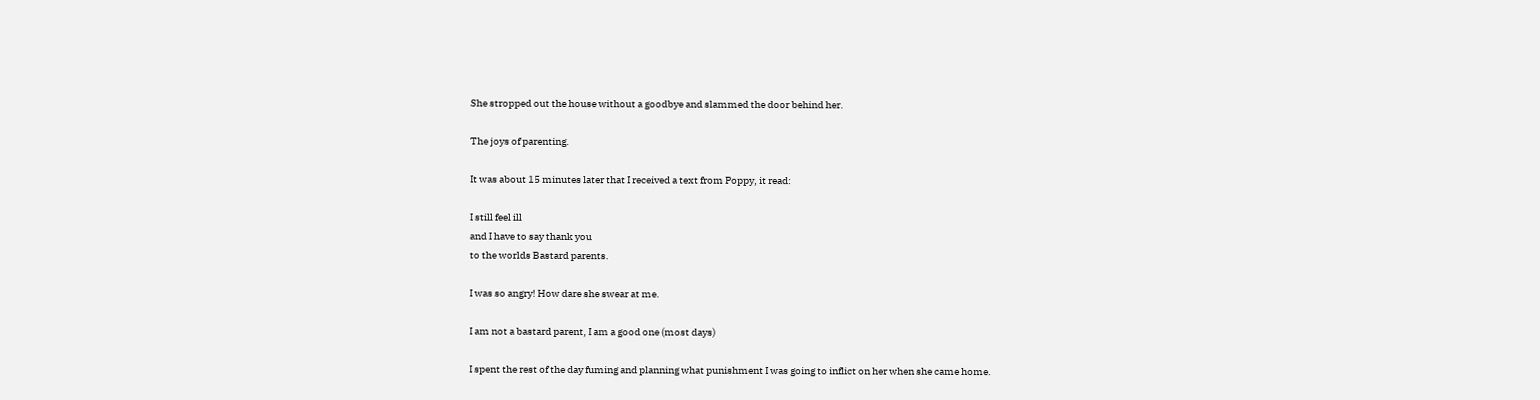She stropped out the house without a goodbye and slammed the door behind her.

The joys of parenting.

It was about 15 minutes later that I received a text from Poppy, it read:

I still feel ill
and I have to say thank you
to the worlds Bastard parents.

I was so angry! How dare she swear at me.

I am not a bastard parent, I am a good one (most days)

I spent the rest of the day fuming and planning what punishment I was going to inflict on her when she came home.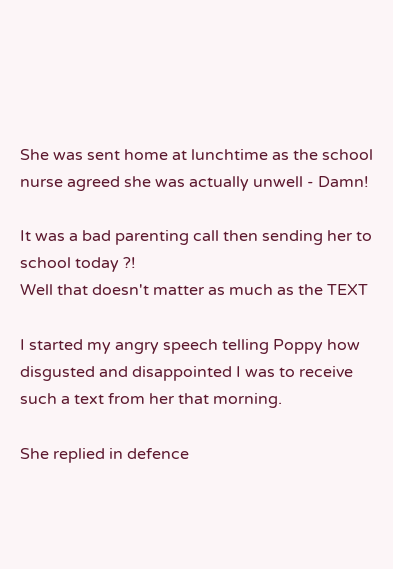She was sent home at lunchtime as the school nurse agreed she was actually unwell - Damn!

It was a bad parenting call then sending her to school today ?!
Well that doesn't matter as much as the TEXT

I started my angry speech telling Poppy how disgusted and disappointed I was to receive such a text from her that morning.

She replied in defence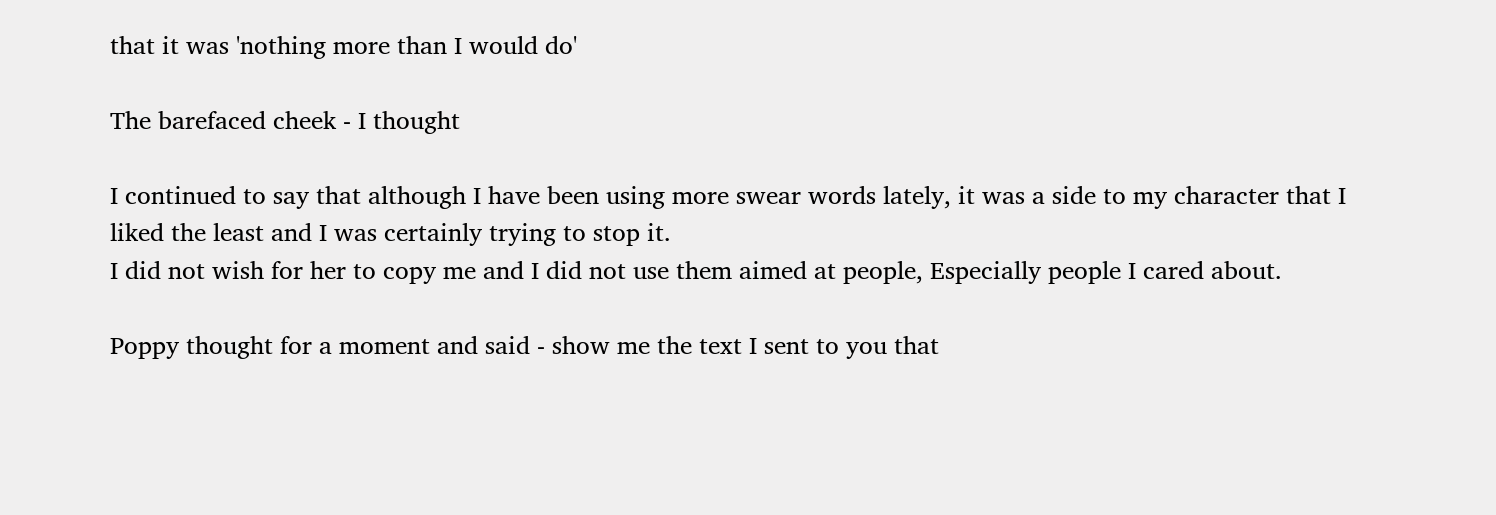that it was 'nothing more than I would do'

The barefaced cheek - I thought

I continued to say that although I have been using more swear words lately, it was a side to my character that I liked the least and I was certainly trying to stop it.
I did not wish for her to copy me and I did not use them aimed at people, Especially people I cared about.

Poppy thought for a moment and said - show me the text I sent to you that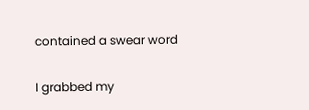contained a swear word

I grabbed my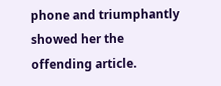phone and triumphantly showed her the offending article.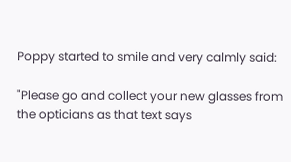Poppy started to smile and very calmly said:

"Please go and collect your new glasses from the opticians as that text says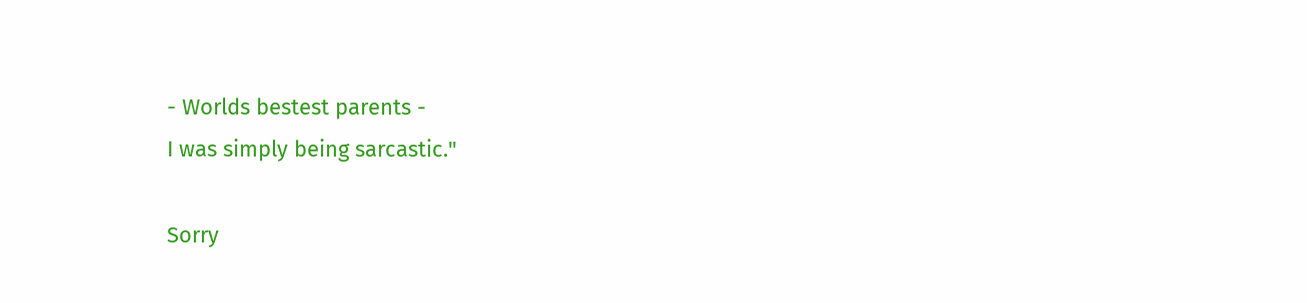- Worlds bestest parents -
I was simply being sarcastic."

Sorry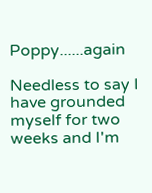Poppy......again

Needless to say I have grounded myself for two weeks and I'm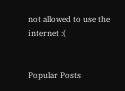not allowed to use the internet :(


Popular Posts